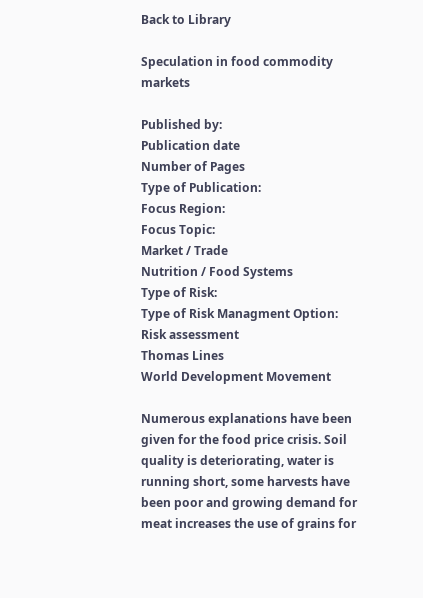Back to Library

Speculation in food commodity markets

Published by:
Publication date
Number of Pages
Type of Publication:
Focus Region:
Focus Topic:
Market / Trade
Nutrition / Food Systems
Type of Risk:
Type of Risk Managment Option:
Risk assessment
Thomas Lines
World Development Movement

Numerous explanations have been given for the food price crisis. Soil quality is deteriorating, water is running short, some harvests have been poor and growing demand for meat increases the use of grains for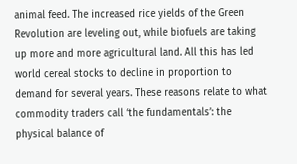animal feed. The increased rice yields of the Green Revolution are leveling out, while biofuels are taking up more and more agricultural land. All this has led world cereal stocks to decline in proportion to demand for several years. These reasons relate to what commodity traders call ‘the fundamentals’: the physical balance of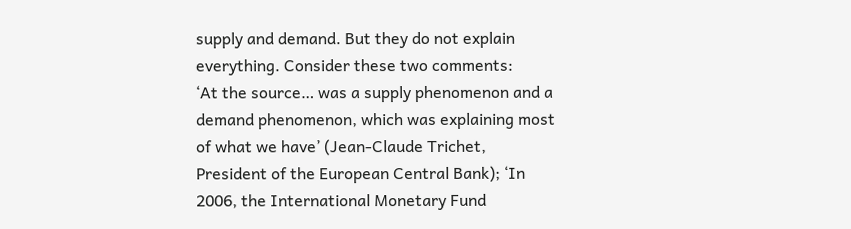supply and demand. But they do not explain everything. Consider these two comments:
‘At the source… was a supply phenomenon and a demand phenomenon, which was explaining most of what we have’ (Jean-Claude Trichet, President of the European Central Bank); ‘In 2006, the International Monetary Fund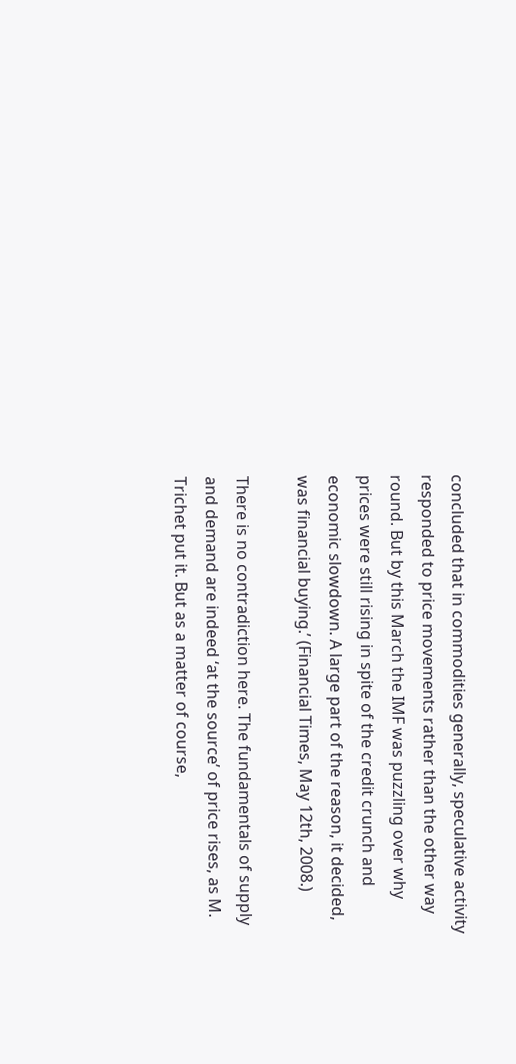concluded that in commodities generally, speculative activity responded to price movements rather than the other way round. But by this March the IMF was puzzling over why prices were still rising in spite of the credit crunch and economic slowdown. A large part of the reason, it decided, was financial buying.’ (Financial Times, May 12th, 2008.)

There is no contradiction here. The fundamentals of supply and demand are indeed ‘at the source’ of price rises, as M. Trichet put it. But as a matter of course,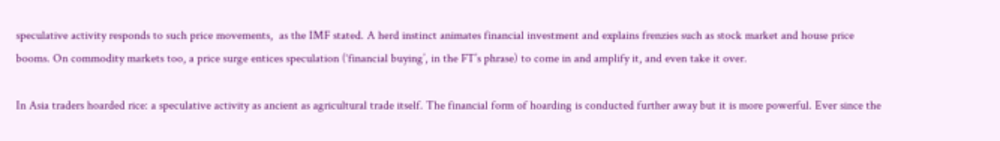speculative activity responds to such price movements,  as the IMF stated. A herd instinct animates financial investment and explains frenzies such as stock market and house price booms. On commodity markets too, a price surge entices speculation (‘financial buying’, in the FT’s phrase) to come in and amplify it, and even take it over.

In Asia traders hoarded rice: a speculative activity as ancient as agricultural trade itself. The financial form of hoarding is conducted further away but it is more powerful. Ever since the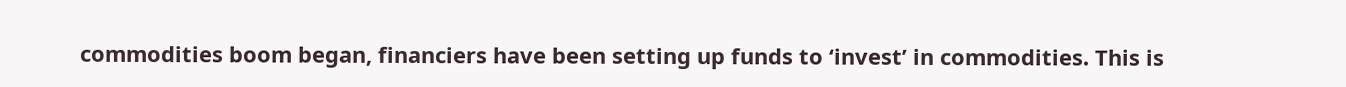commodities boom began, financiers have been setting up funds to ‘invest’ in commodities. This is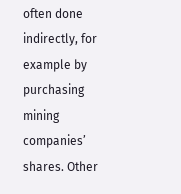often done indirectly, for example by purchasing mining companies’ shares. Other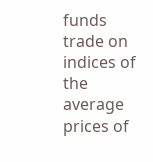funds trade on indices of the average prices of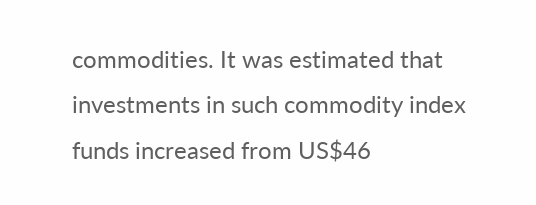commodities. It was estimated that investments in such commodity index funds increased from US$46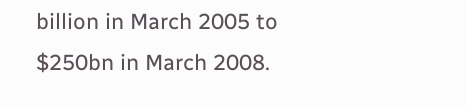billion in March 2005 to $250bn in March 2008.